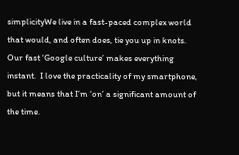simplicityWe live in a fast-paced complex world that would, and often does, tie you up in knots. Our fast ‘Google culture’ makes everything instant.  I love the practicality of my smartphone, but it means that I’m ‘on’ a significant amount of the time.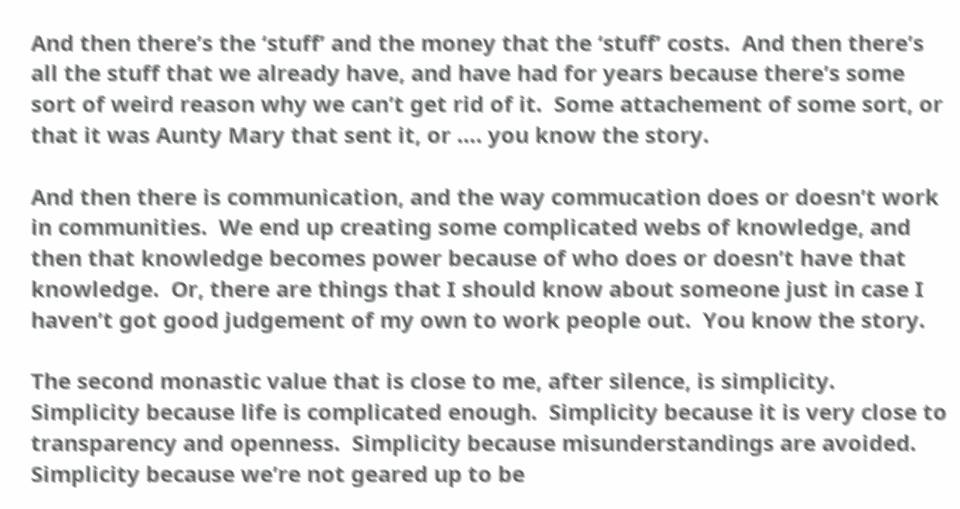And then there’s the ‘stuff’ and the money that the ‘stuff’ costs.  And then there’s all the stuff that we already have, and have had for years because there’s some sort of weird reason why we can’t get rid of it.  Some attachement of some sort, or that it was Aunty Mary that sent it, or …. you know the story.

And then there is communication, and the way commucation does or doesn’t work in communities.  We end up creating some complicated webs of knowledge, and then that knowledge becomes power because of who does or doesn’t have that knowledge.  Or, there are things that I should know about someone just in case I haven’t got good judgement of my own to work people out.  You know the story.

The second monastic value that is close to me, after silence, is simplicity.  Simplicity because life is complicated enough.  Simplicity because it is very close to transparency and openness.  Simplicity because misunderstandings are avoided.  Simplicity because we’re not geared up to be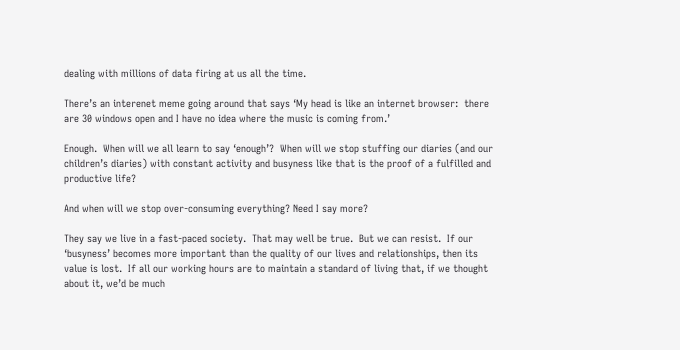dealing with millions of data firing at us all the time.

There’s an interenet meme going around that says ‘My head is like an internet browser:  there are 30 windows open and I have no idea where the music is coming from.’

Enough.  When will we all learn to say ‘enough’?  When will we stop stuffing our diaries (and our children’s diaries) with constant activity and busyness like that is the proof of a fulfilled and productive life?

And when will we stop over-consuming everything? Need I say more?

They say we live in a fast-paced society.  That may well be true.  But we can resist.  If our ‘busyness’ becomes more important than the quality of our lives and relationships, then its value is lost.  If all our working hours are to maintain a standard of living that, if we thought about it, we’d be much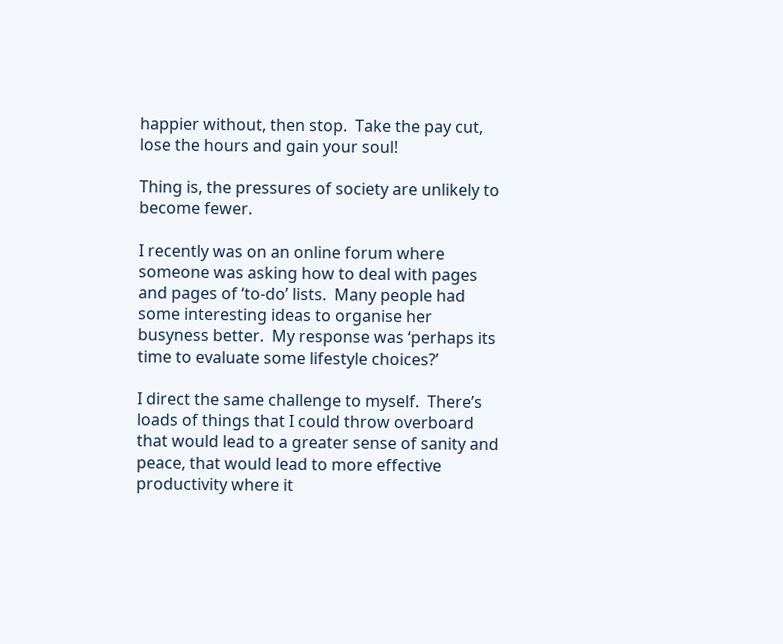happier without, then stop.  Take the pay cut, lose the hours and gain your soul!

Thing is, the pressures of society are unlikely to become fewer.

I recently was on an online forum where someone was asking how to deal with pages and pages of ‘to-do’ lists.  Many people had some interesting ideas to organise her busyness better.  My response was ‘perhaps its time to evaluate some lifestyle choices?’

I direct the same challenge to myself.  There’s loads of things that I could throw overboard that would lead to a greater sense of sanity and peace, that would lead to more effective productivity where it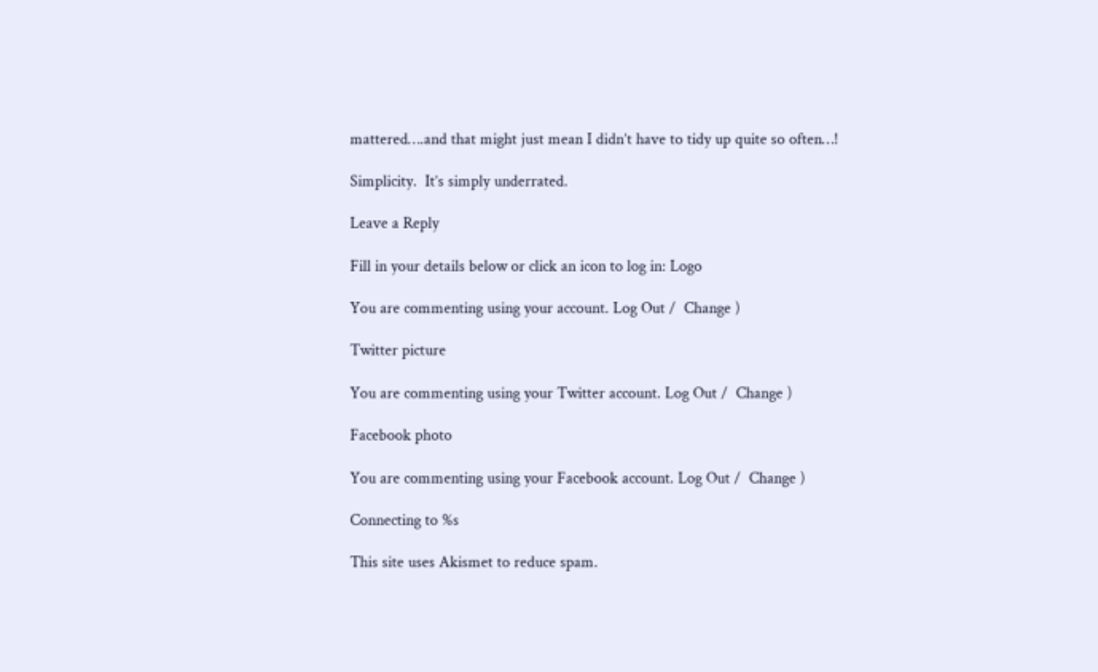mattered….and that might just mean I didn’t have to tidy up quite so often…!

Simplicity.  It’s simply underrated.

Leave a Reply

Fill in your details below or click an icon to log in: Logo

You are commenting using your account. Log Out /  Change )

Twitter picture

You are commenting using your Twitter account. Log Out /  Change )

Facebook photo

You are commenting using your Facebook account. Log Out /  Change )

Connecting to %s

This site uses Akismet to reduce spam.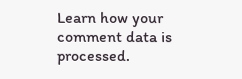Learn how your comment data is processed.